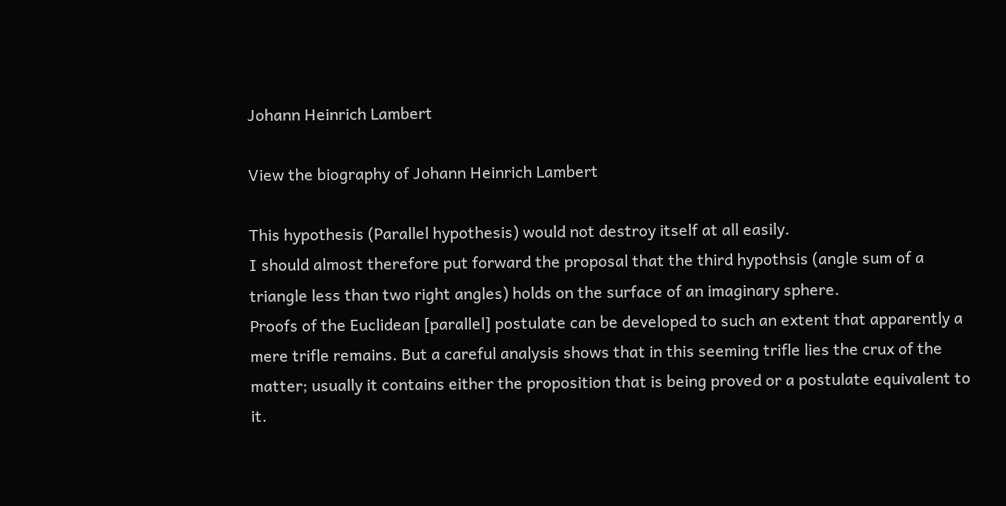Johann Heinrich Lambert

View the biography of Johann Heinrich Lambert

This hypothesis (Parallel hypothesis) would not destroy itself at all easily.
I should almost therefore put forward the proposal that the third hypothsis (angle sum of a triangle less than two right angles) holds on the surface of an imaginary sphere.
Proofs of the Euclidean [parallel] postulate can be developed to such an extent that apparently a mere trifle remains. But a careful analysis shows that in this seeming trifle lies the crux of the matter; usually it contains either the proposition that is being proved or a postulate equivalent to it.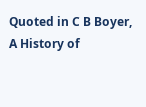Quoted in C B Boyer, A History of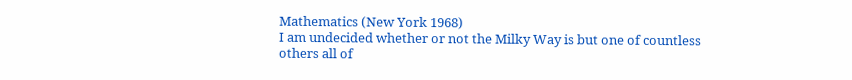Mathematics (New York 1968)
I am undecided whether or not the Milky Way is but one of countless others all of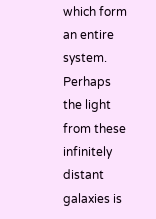which form an entire system. Perhaps the light from these infinitely distant galaxies is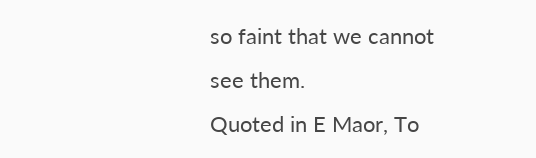so faint that we cannot see them.
Quoted in E Maor, To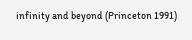infinity and beyond (Princeton 1991)